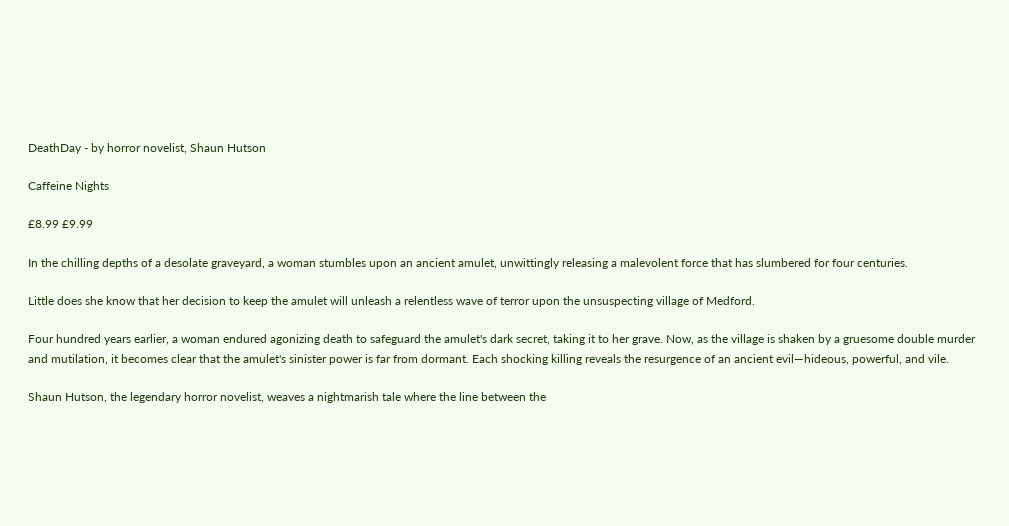DeathDay - by horror novelist, Shaun Hutson

Caffeine Nights

£8.99 £9.99

In the chilling depths of a desolate graveyard, a woman stumbles upon an ancient amulet, unwittingly releasing a malevolent force that has slumbered for four centuries.

Little does she know that her decision to keep the amulet will unleash a relentless wave of terror upon the unsuspecting village of Medford.

Four hundred years earlier, a woman endured agonizing death to safeguard the amulet's dark secret, taking it to her grave. Now, as the village is shaken by a gruesome double murder and mutilation, it becomes clear that the amulet's sinister power is far from dormant. Each shocking killing reveals the resurgence of an ancient evil—hideous, powerful, and vile.

Shaun Hutson, the legendary horror novelist, weaves a nightmarish tale where the line between the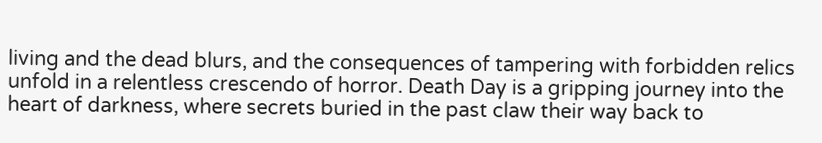living and the dead blurs, and the consequences of tampering with forbidden relics unfold in a relentless crescendo of horror. Death Day is a gripping journey into the heart of darkness, where secrets buried in the past claw their way back to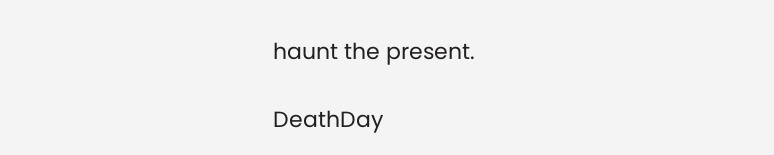haunt the present.

DeathDay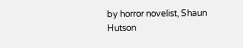by horror novelist, Shaun Hutson